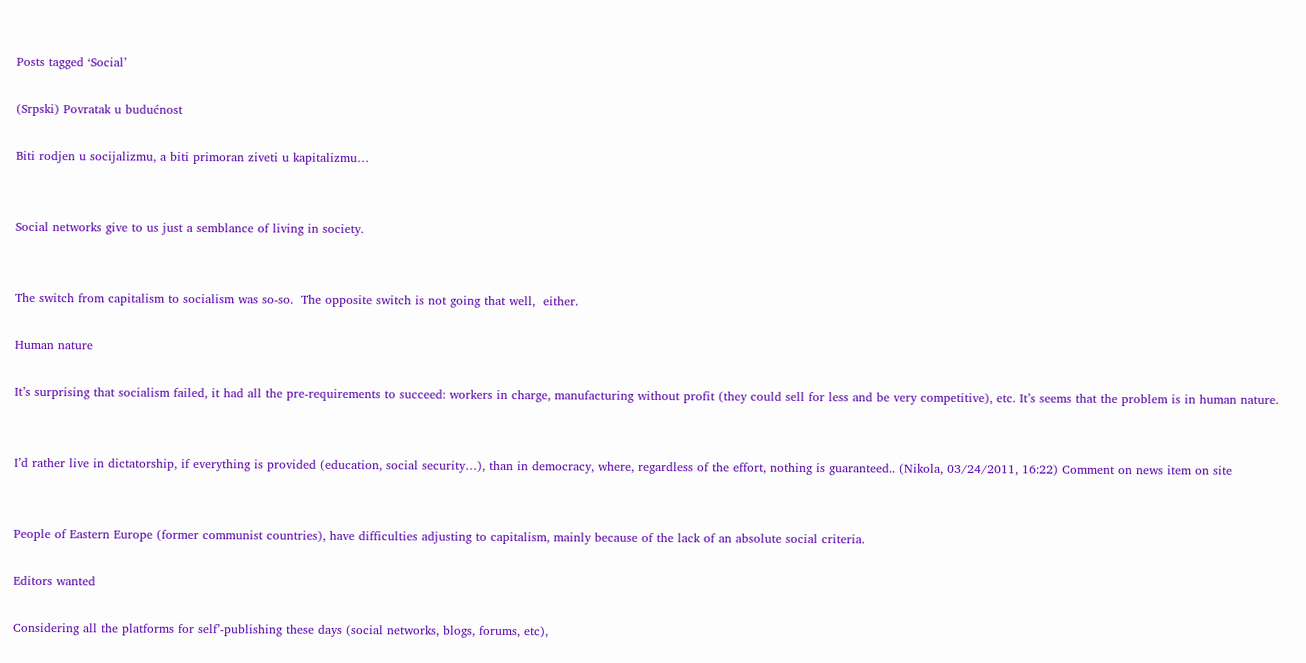Posts tagged ‘Social’

(Srpski) Povratak u budućnost

Biti rodjen u socijalizmu, a biti primoran ziveti u kapitalizmu…


Social networks give to us just a semblance of living in society.


The switch from capitalism to socialism was so-so.  The opposite switch is not going that well,  either.

Human nature

It’s surprising that socialism failed, it had all the pre-requirements to succeed: workers in charge, manufacturing without profit (they could sell for less and be very competitive), etc. It’s seems that the problem is in human nature.


I’d rather live in dictatorship, if everything is provided (education, social security…), than in democracy, where, regardless of the effort, nothing is guaranteed.. (Nikola, 03/24/2011, 16:22) Comment on news item on site


People of Eastern Europe (former communist countries), have difficulties adjusting to capitalism, mainly because of the lack of an absolute social criteria.

Editors wanted

Considering all the platforms for self’-publishing these days (social networks, blogs, forums, etc),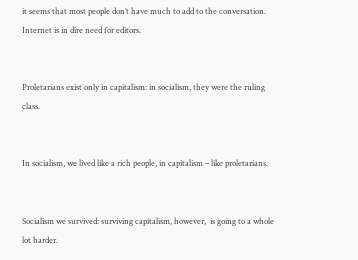it seems that most people don’t have much to add to the conversation. Internet is in dire need for editors.


Proletarians exist only in capitalism: in socialism, they were the ruling class.


In socialism, we lived like a rich people, in capitalism – like proletarians.


Socialism we survived: surviving capitalism, however,  is going to a whole lot harder.